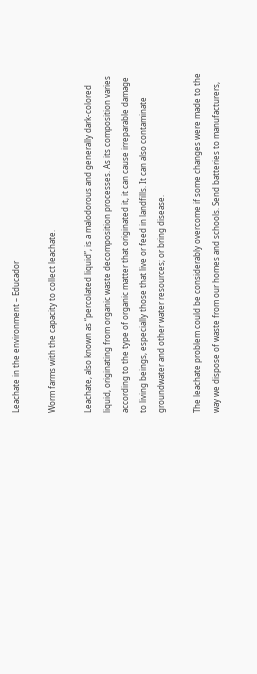Leachate in the environment – Educador

Worm farms with the capacity to collect leachate.

Leachate, also known as “percolated liquid”, is a malodorous and generally dark-colored liquid, originating from organic waste decomposition processes. As its composition varies according to the type of organic matter that originated it, it can cause irreparable damage to living beings, especially those that live or feed in landfills. It can also contaminate groundwater and other water resources; or bring disease.

The leachate problem could be considerably overcome if some changes were made to the way we dispose of waste from our homes and schools. Send batteries to manufacturers,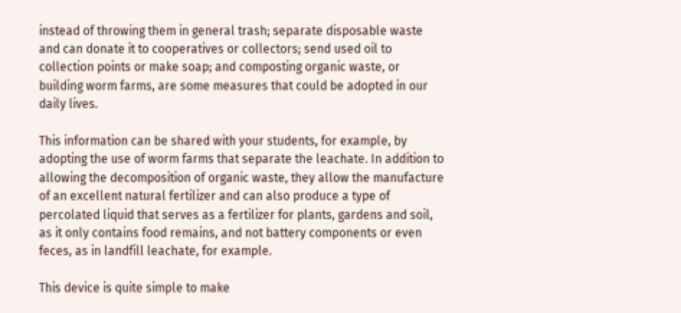instead of throwing them in general trash; separate disposable waste and can donate it to cooperatives or collectors; send used oil to collection points or make soap; and composting organic waste, or building worm farms, are some measures that could be adopted in our daily lives.

This information can be shared with your students, for example, by adopting the use of worm farms that separate the leachate. In addition to allowing the decomposition of organic waste, they allow the manufacture of an excellent natural fertilizer and can also produce a type of percolated liquid that serves as a fertilizer for plants, gardens and soil, as it only contains food remains, and not battery components or even feces, as in landfill leachate, for example.

This device is quite simple to make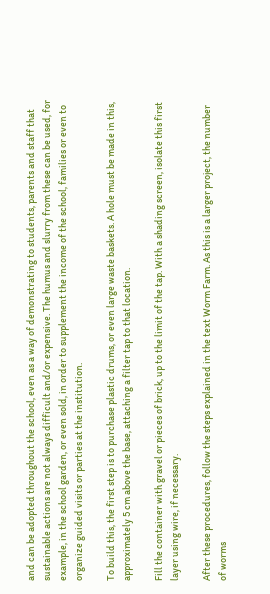and can be adopted throughout the school, even as a way of demonstrating to students, parents and staff that sustainable actions are not always difficult and/or expensive. The humus and slurry from these can be used, for example, in the school garden, or even sold, in order to supplement the income of the school, families or even to organize guided visits or parties at the institution.

To build this, the first step is to purchase plastic drums, or even large waste baskets. A hole must be made in this, approximately 5 cm above the base, attaching a filter tap to that location.

Fill the container with gravel or pieces of brick, up to the limit of the tap. With a shading screen, isolate this first layer using wire, if necessary.

After these procedures, follow the steps explained in the text Worm Farm. As this is a larger project, the number of worms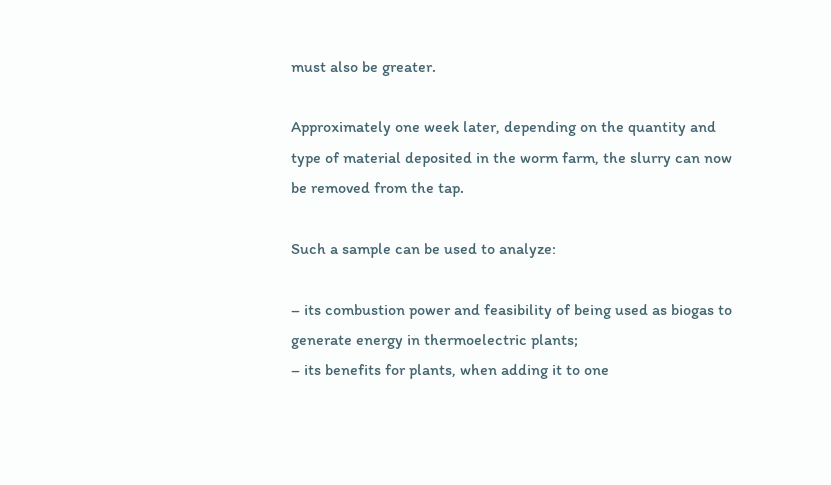must also be greater.

Approximately one week later, depending on the quantity and type of material deposited in the worm farm, the slurry can now be removed from the tap.

Such a sample can be used to analyze:

– its combustion power and feasibility of being used as biogas to generate energy in thermoelectric plants;
– its benefits for plants, when adding it to one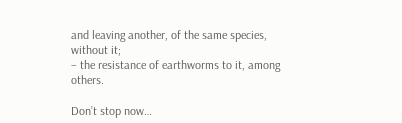and leaving another, of the same species, without it;
– the resistance of earthworms to it, among others.

Don’t stop now…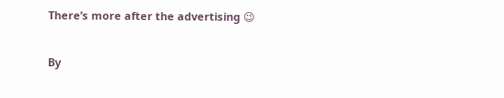There’s more after the advertising 😉

By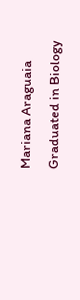Mariana Araguaia
Graduated in Biology